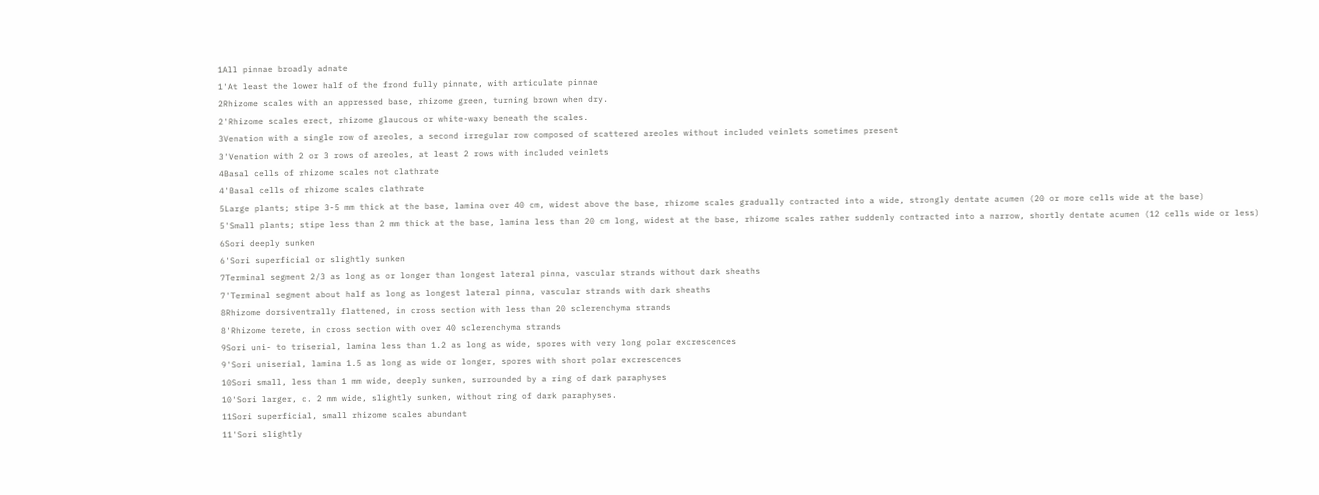1All pinnae broadly adnate
1'At least the lower half of the frond fully pinnate, with articulate pinnae
2Rhizome scales with an appressed base, rhizome green, turning brown when dry.
2'Rhizome scales erect, rhizome glaucous or white-waxy beneath the scales.
3Venation with a single row of areoles, a second irregular row composed of scattered areoles without included veinlets sometimes present
3'Venation with 2 or 3 rows of areoles, at least 2 rows with included veinlets
4Basal cells of rhizome scales not clathrate
4'Basal cells of rhizome scales clathrate
5Large plants; stipe 3-5 mm thick at the base, lamina over 40 cm, widest above the base, rhizome scales gradually contracted into a wide, strongly dentate acumen (20 or more cells wide at the base)
5'Small plants; stipe less than 2 mm thick at the base, lamina less than 20 cm long, widest at the base, rhizome scales rather suddenly contracted into a narrow, shortly dentate acumen (12 cells wide or less)
6Sori deeply sunken
6'Sori superficial or slightly sunken
7Terminal segment 2/3 as long as or longer than longest lateral pinna, vascular strands without dark sheaths
7'Terminal segment about half as long as longest lateral pinna, vascular strands with dark sheaths
8Rhizome dorsiventrally flattened, in cross section with less than 20 sclerenchyma strands
8'Rhizome terete, in cross section with over 40 sclerenchyma strands
9Sori uni- to triserial, lamina less than 1.2 as long as wide, spores with very long polar excrescences
9'Sori uniserial, lamina 1.5 as long as wide or longer, spores with short polar excrescences
10Sori small, less than 1 mm wide, deeply sunken, surrounded by a ring of dark paraphyses
10'Sori larger, c. 2 mm wide, slightly sunken, without ring of dark paraphyses.
11Sori superficial, small rhizome scales abundant
11'Sori slightly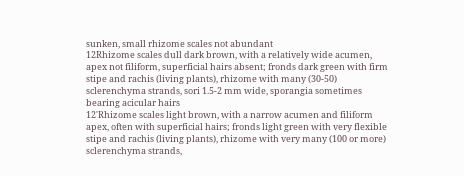sunken, small rhizome scales not abundant
12Rhizome scales dull dark brown, with a relatively wide acumen, apex not filiform, superficial hairs absent; fronds dark green with firm stipe and rachis (living plants), rhizome with many (30-50) sclerenchyma strands, sori 1.5-2 mm wide, sporangia sometimes bearing acicular hairs
12'Rhizome scales light brown, with a narrow acumen and filiform apex, often with superficial hairs; fronds light green with very flexible stipe and rachis (living plants), rhizome with very many (100 or more) sclerenchyma strands,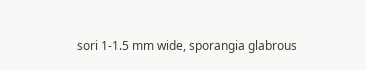sori 1-1.5 mm wide, sporangia glabrous